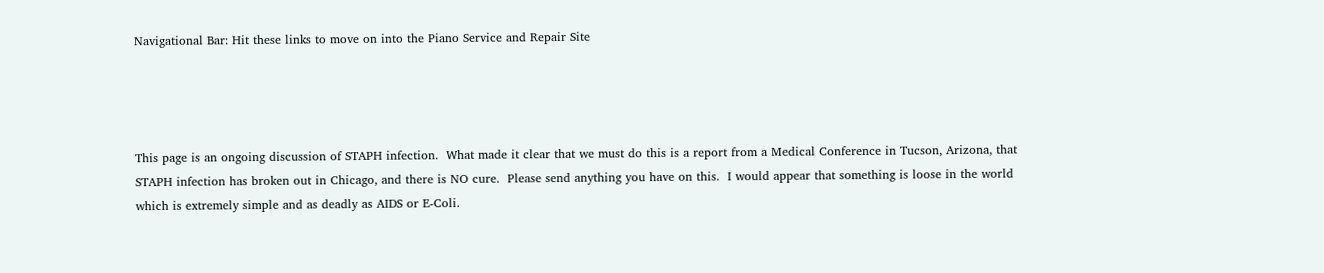Navigational Bar: Hit these links to move on into the Piano Service and Repair Site




This page is an ongoing discussion of STAPH infection.  What made it clear that we must do this is a report from a Medical Conference in Tucson, Arizona, that STAPH infection has broken out in Chicago, and there is NO cure.  Please send anything you have on this.  I would appear that something is loose in the world which is extremely simple and as deadly as AIDS or E-Coli.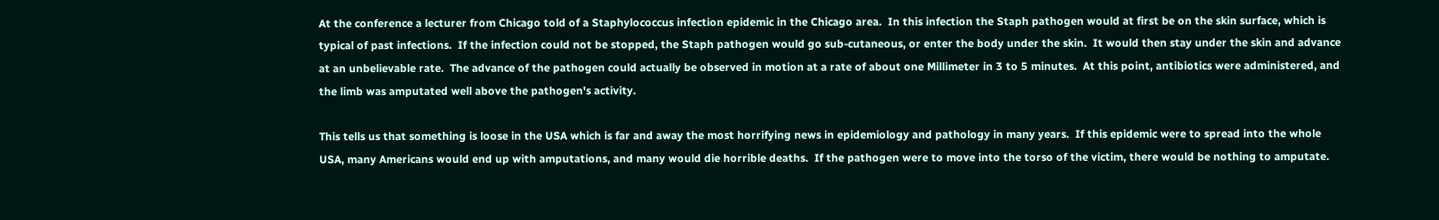At the conference a lecturer from Chicago told of a Staphylococcus infection epidemic in the Chicago area.  In this infection the Staph pathogen would at first be on the skin surface, which is typical of past infections.  If the infection could not be stopped, the Staph pathogen would go sub-cutaneous, or enter the body under the skin.  It would then stay under the skin and advance at an unbelievable rate.  The advance of the pathogen could actually be observed in motion at a rate of about one Millimeter in 3 to 5 minutes.  At this point, antibiotics were administered, and the limb was amputated well above the pathogen's activity.

This tells us that something is loose in the USA which is far and away the most horrifying news in epidemiology and pathology in many years.  If this epidemic were to spread into the whole USA, many Americans would end up with amputations, and many would die horrible deaths.  If the pathogen were to move into the torso of the victim, there would be nothing to amputate.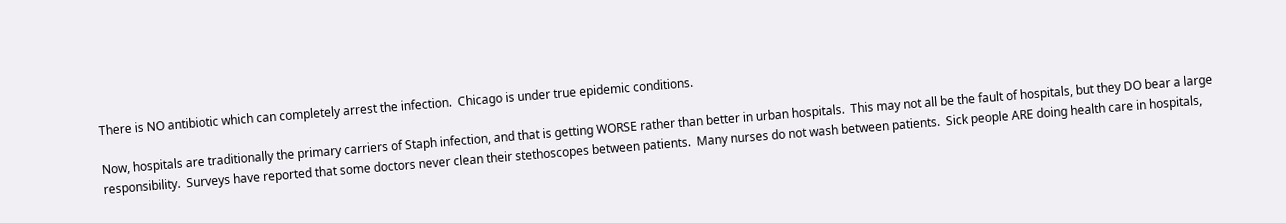There is NO antibiotic which can completely arrest the infection.  Chicago is under true epidemic conditions.

Now, hospitals are traditionally the primary carriers of Staph infection, and that is getting WORSE rather than better in urban hospitals.  This may not all be the fault of hospitals, but they DO bear a large responsibility.  Surveys have reported that some doctors never clean their stethoscopes between patients.  Many nurses do not wash between patients.  Sick people ARE doing health care in hospitals,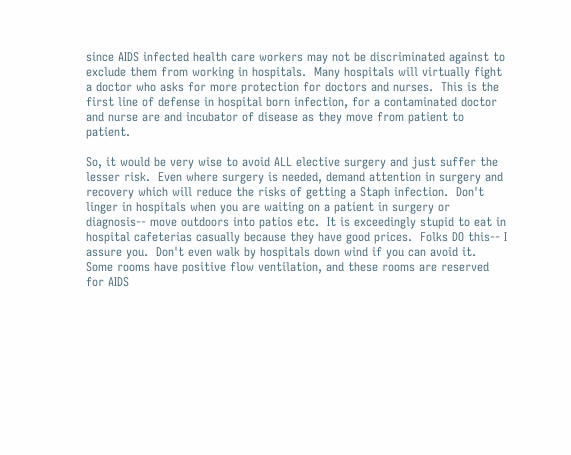since AIDS infected health care workers may not be discriminated against to exclude them from working in hospitals.  Many hospitals will virtually fight a doctor who asks for more protection for doctors and nurses.  This is the first line of defense in hospital born infection, for a contaminated doctor and nurse are and incubator of disease as they move from patient to patient.

So, it would be very wise to avoid ALL elective surgery and just suffer the lesser risk.  Even where surgery is needed, demand attention in surgery and recovery which will reduce the risks of getting a Staph infection.  Don't linger in hospitals when you are waiting on a patient in surgery or diagnosis-- move outdoors into patios etc.  It is exceedingly stupid to eat in hospital cafeterias casually because they have good prices.  Folks DO this-- I assure you.  Don't even walk by hospitals down wind if you can avoid it.  Some rooms have positive flow ventilation, and these rooms are reserved for AIDS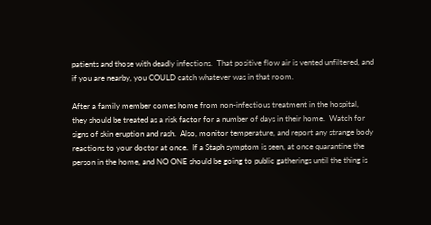patients and those with deadly infections.  That positive flow air is vented unfiltered, and if you are nearby, you COULD catch whatever was in that room.

After a family member comes home from non-infectious treatment in the hospital, they should be treated as a risk factor for a number of days in their home.  Watch for signs of skin eruption and rash.  Also, monitor temperature, and report any strange body reactions to your doctor at once.  If a Staph symptom is seen, at once quarantine the person in the home, and NO ONE should be going to public gatherings until the thing is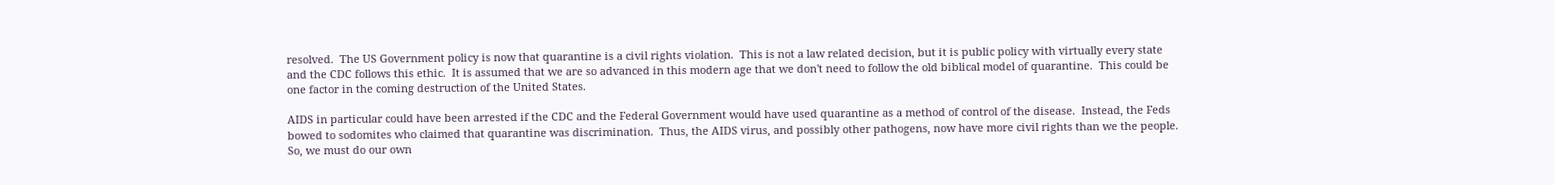resolved.  The US Government policy is now that quarantine is a civil rights violation.  This is not a law related decision, but it is public policy with virtually every state and the CDC follows this ethic.  It is assumed that we are so advanced in this modern age that we don't need to follow the old biblical model of quarantine.  This could be one factor in the coming destruction of the United States.

AIDS in particular could have been arrested if the CDC and the Federal Government would have used quarantine as a method of control of the disease.  Instead, the Feds bowed to sodomites who claimed that quarantine was discrimination.  Thus, the AIDS virus, and possibly other pathogens, now have more civil rights than we the people.  So, we must do our own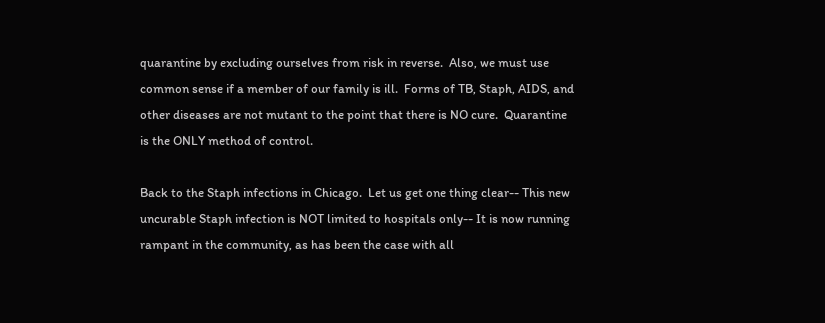quarantine by excluding ourselves from risk in reverse.  Also, we must use common sense if a member of our family is ill.  Forms of TB, Staph, AIDS, and other diseases are not mutant to the point that there is NO cure.  Quarantine is the ONLY method of control.

Back to the Staph infections in Chicago.  Let us get one thing clear-- This new uncurable Staph infection is NOT limited to hospitals only-- It is now running rampant in the community, as has been the case with all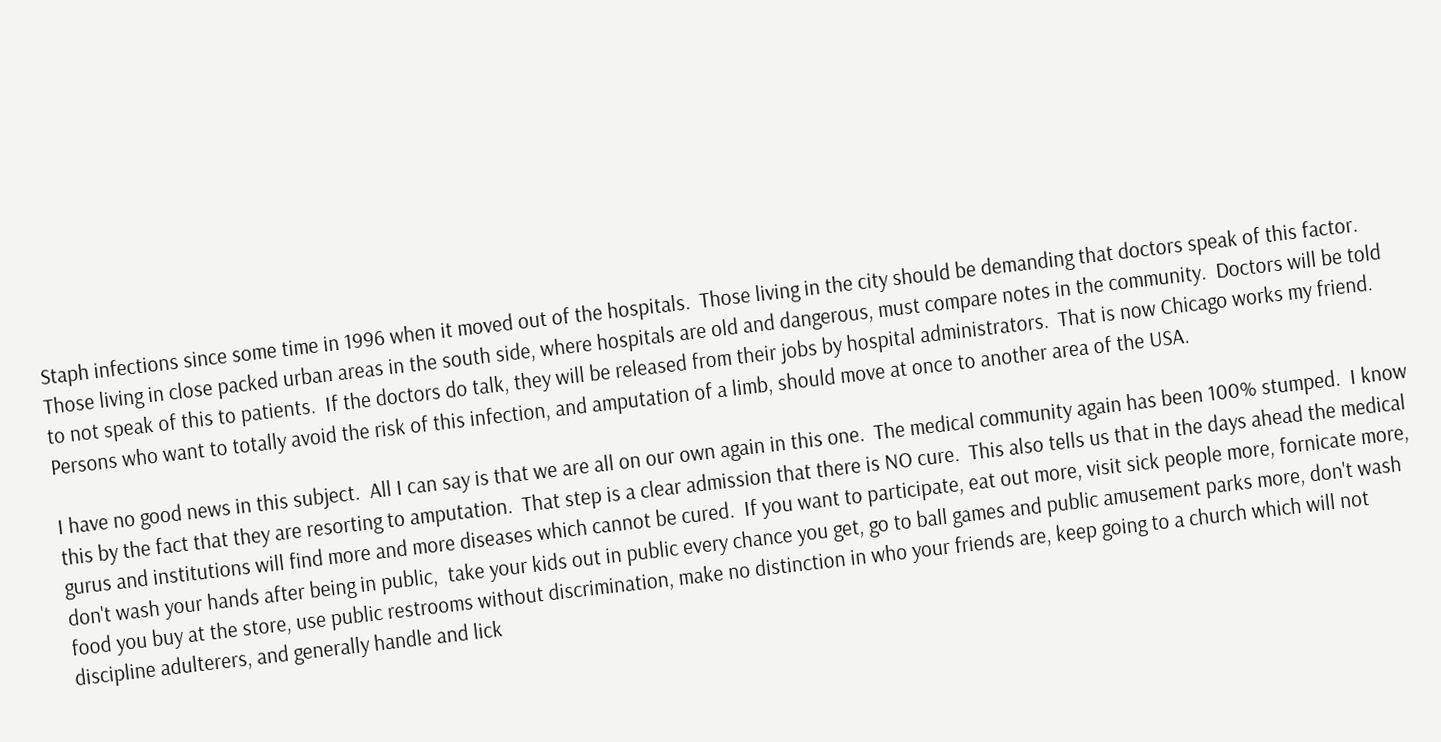Staph infections since some time in 1996 when it moved out of the hospitals.  Those living in the city should be demanding that doctors speak of this factor.  Those living in close packed urban areas in the south side, where hospitals are old and dangerous, must compare notes in the community.  Doctors will be told to not speak of this to patients.  If the doctors do talk, they will be released from their jobs by hospital administrators.  That is now Chicago works my friend.  Persons who want to totally avoid the risk of this infection, and amputation of a limb, should move at once to another area of the USA.

I have no good news in this subject.  All I can say is that we are all on our own again in this one.  The medical community again has been 100% stumped.  I know this by the fact that they are resorting to amputation.  That step is a clear admission that there is NO cure.  This also tells us that in the days ahead the medical gurus and institutions will find more and more diseases which cannot be cured.  If you want to participate, eat out more, visit sick people more, fornicate more, don't wash your hands after being in public,  take your kids out in public every chance you get, go to ball games and public amusement parks more, don't wash food you buy at the store, use public restrooms without discrimination, make no distinction in who your friends are, keep going to a church which will not discipline adulterers, and generally handle and lick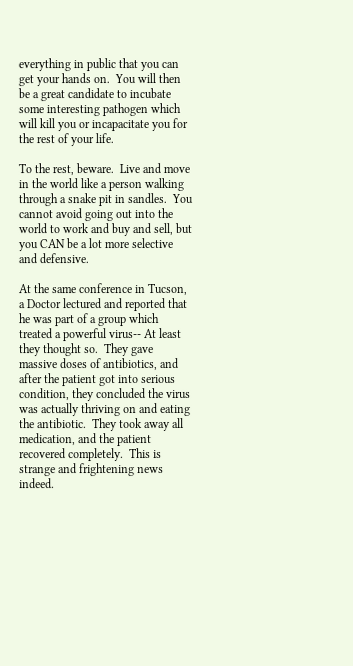everything in public that you can get your hands on.  You will then be a great candidate to incubate some interesting pathogen which will kill you or incapacitate you for the rest of your life.

To the rest, beware.  Live and move in the world like a person walking through a snake pit in sandles.  You cannot avoid going out into the world to work and buy and sell, but you CAN be a lot more selective and defensive.

At the same conference in Tucson, a Doctor lectured and reported that he was part of a group which treated a powerful virus-- At least they thought so.  They gave massive doses of antibiotics, and after the patient got into serious condition, they concluded the virus was actually thriving on and eating the antibiotic.  They took away all medication, and the patient recovered completely.  This is strange and frightening news indeed.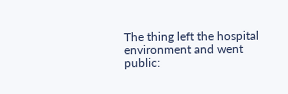The thing left the hospital environment and went public: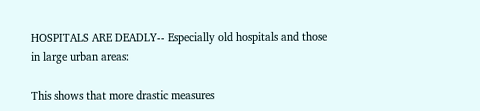HOSPITALS ARE DEADLY-- Especially old hospitals and those
in large urban areas:

This shows that more drastic measures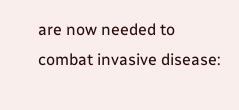are now needed to combat invasive disease: